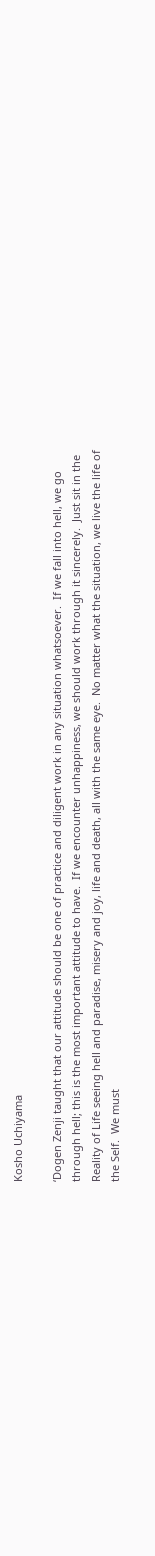Kosho Uchiyama

‘Dogen Zenji taught that our attitude should be one of practice and diligent work in any situation whatsoever.  If we fall into hell, we go through hell; this is the most important attitude to have.  If we encounter unhappiness, we should work through it sincerely.  Just sit in the Reality of Life seeing hell and paradise, misery and joy, life and death, all with the same eye.  No matter what the situation, we live the life of the Self.  We must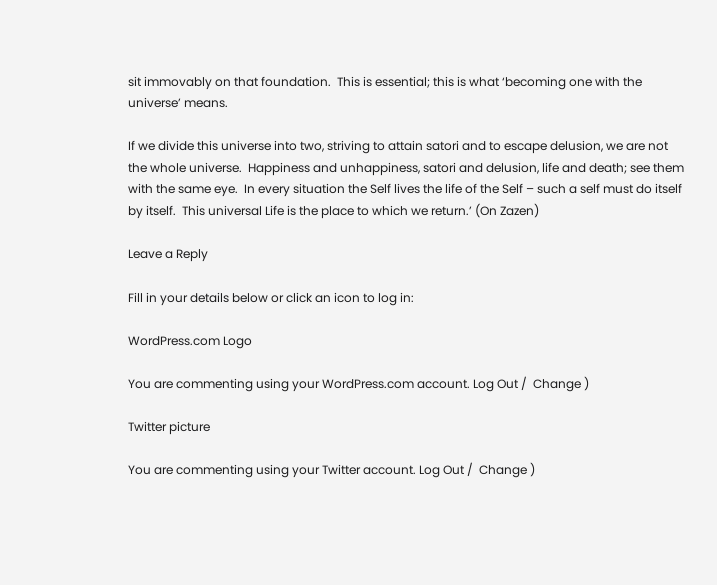sit immovably on that foundation.  This is essential; this is what ‘becoming one with the universe’ means.

If we divide this universe into two, striving to attain satori and to escape delusion, we are not the whole universe.  Happiness and unhappiness, satori and delusion, life and death; see them with the same eye.  In every situation the Self lives the life of the Self – such a self must do itself by itself.  This universal Life is the place to which we return.’ (On Zazen)

Leave a Reply

Fill in your details below or click an icon to log in:

WordPress.com Logo

You are commenting using your WordPress.com account. Log Out /  Change )

Twitter picture

You are commenting using your Twitter account. Log Out /  Change )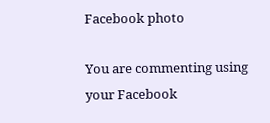Facebook photo

You are commenting using your Facebook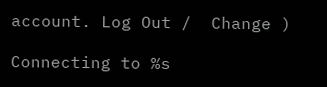account. Log Out /  Change )

Connecting to %s